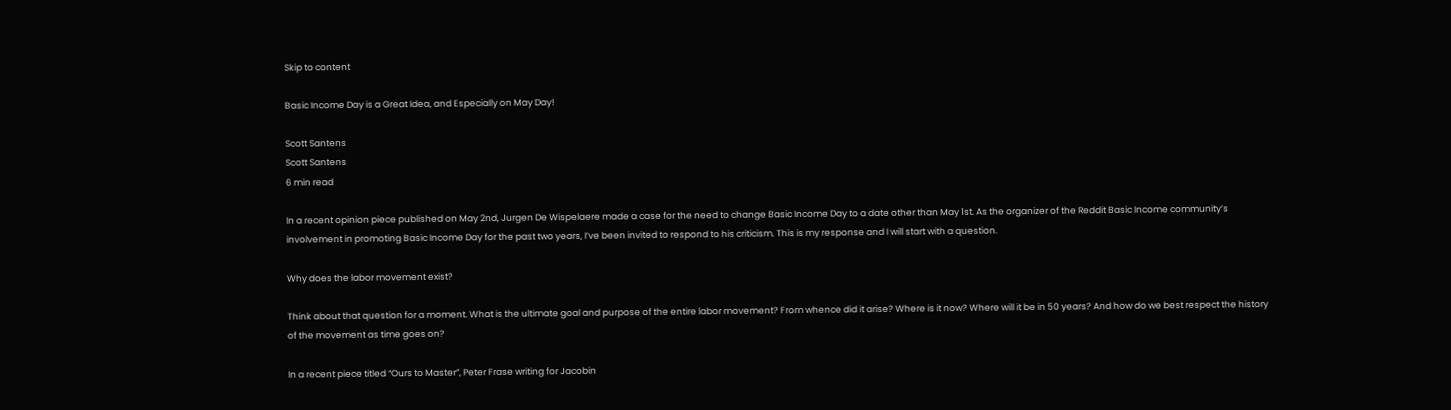Skip to content

Basic Income Day is a Great Idea, and Especially on May Day!

Scott Santens
Scott Santens
6 min read

In a recent opinion piece published on May 2nd, Jurgen De Wispelaere made a case for the need to change Basic Income Day to a date other than May 1st. As the organizer of the Reddit Basic Income community’s involvement in promoting Basic Income Day for the past two years, I’ve been invited to respond to his criticism. This is my response and I will start with a question.

Why does the labor movement exist?

Think about that question for a moment. What is the ultimate goal and purpose of the entire labor movement? From whence did it arise? Where is it now? Where will it be in 50 years? And how do we best respect the history of the movement as time goes on?

In a recent piece titled “Ours to Master”, Peter Frase writing for Jacobin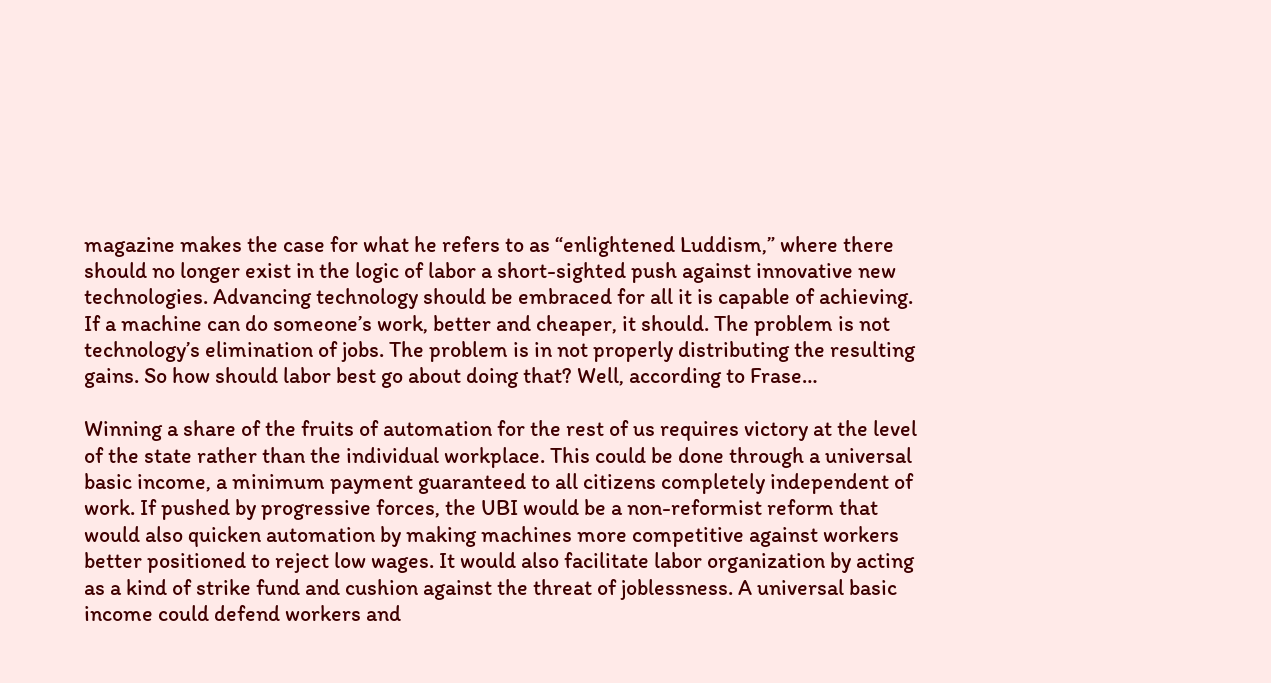magazine makes the case for what he refers to as “enlightened Luddism,” where there should no longer exist in the logic of labor a short-sighted push against innovative new technologies. Advancing technology should be embraced for all it is capable of achieving. If a machine can do someone’s work, better and cheaper, it should. The problem is not technology’s elimination of jobs. The problem is in not properly distributing the resulting gains. So how should labor best go about doing that? Well, according to Frase…

Winning a share of the fruits of automation for the rest of us requires victory at the level of the state rather than the individual workplace. This could be done through a universal basic income, a minimum payment guaranteed to all citizens completely independent of work. If pushed by progressive forces, the UBI would be a non-reformist reform that would also quicken automation by making machines more competitive against workers better positioned to reject low wages. It would also facilitate labor organization by acting as a kind of strike fund and cushion against the threat of joblessness. A universal basic income could defend workers and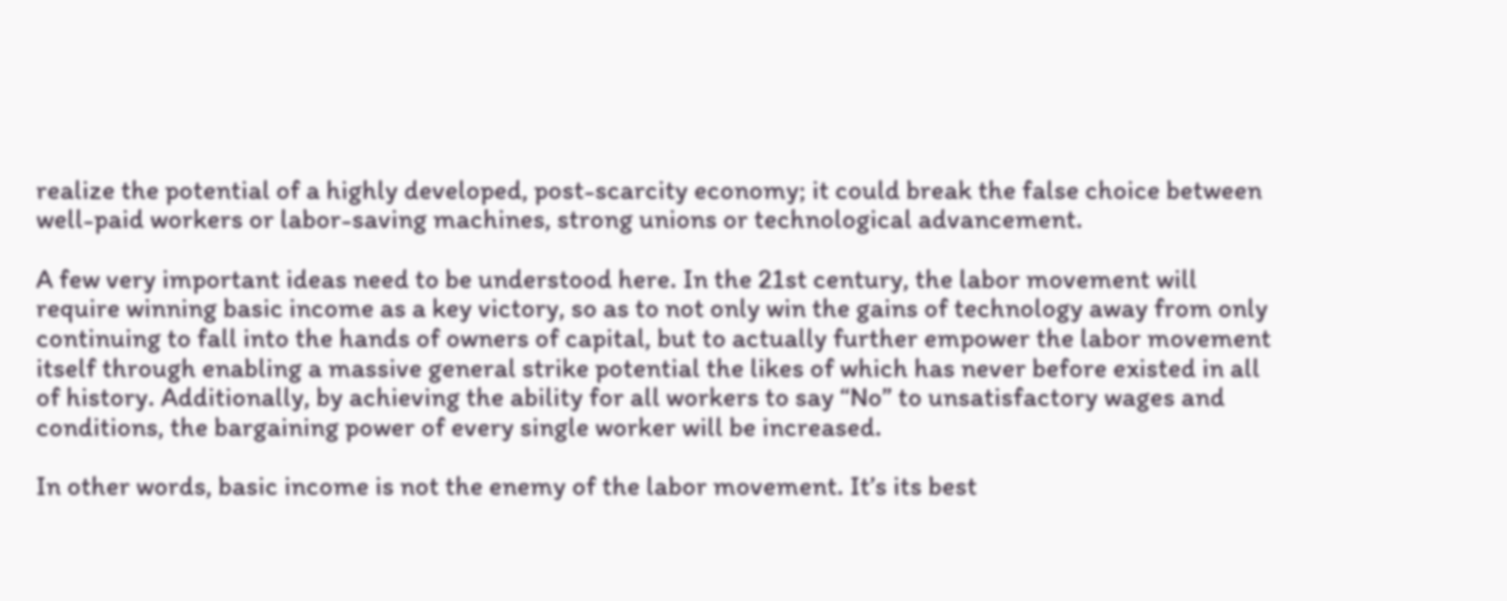realize the potential of a highly developed, post-scarcity economy; it could break the false choice between well-paid workers or labor-saving machines, strong unions or technological advancement.

A few very important ideas need to be understood here. In the 21st century, the labor movement will require winning basic income as a key victory, so as to not only win the gains of technology away from only continuing to fall into the hands of owners of capital, but to actually further empower the labor movement itself through enabling a massive general strike potential the likes of which has never before existed in all of history. Additionally, by achieving the ability for all workers to say “No” to unsatisfactory wages and conditions, the bargaining power of every single worker will be increased.

In other words, basic income is not the enemy of the labor movement. It’s its best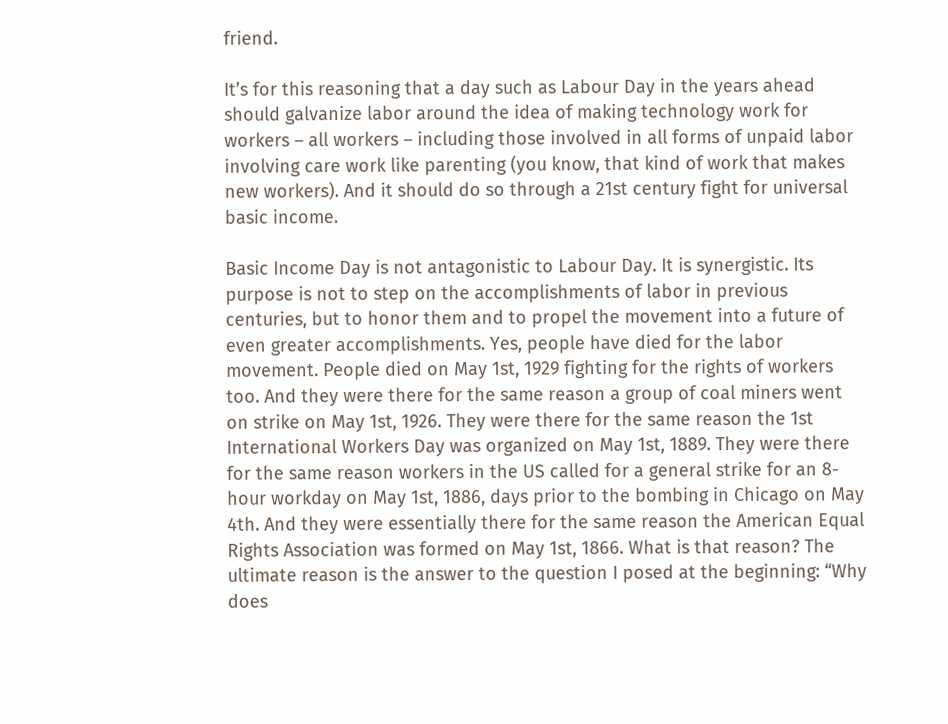friend.

It’s for this reasoning that a day such as Labour Day in the years ahead should galvanize labor around the idea of making technology work for workers – all workers – including those involved in all forms of unpaid labor involving care work like parenting (you know, that kind of work that makes new workers). And it should do so through a 21st century fight for universal basic income.

Basic Income Day is not antagonistic to Labour Day. It is synergistic. Its purpose is not to step on the accomplishments of labor in previous centuries, but to honor them and to propel the movement into a future of even greater accomplishments. Yes, people have died for the labor movement. People died on May 1st, 1929 fighting for the rights of workers too. And they were there for the same reason a group of coal miners went on strike on May 1st, 1926. They were there for the same reason the 1st International Workers Day was organized on May 1st, 1889. They were there for the same reason workers in the US called for a general strike for an 8-hour workday on May 1st, 1886, days prior to the bombing in Chicago on May 4th. And they were essentially there for the same reason the American Equal Rights Association was formed on May 1st, 1866. What is that reason? The ultimate reason is the answer to the question I posed at the beginning: “Why does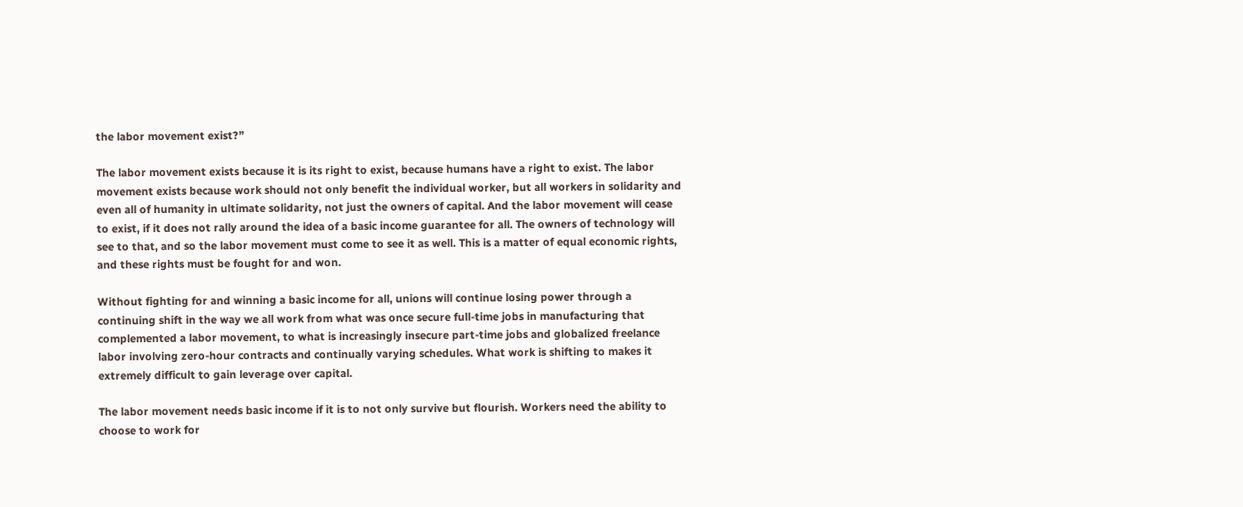the labor movement exist?”

The labor movement exists because it is its right to exist, because humans have a right to exist. The labor movement exists because work should not only benefit the individual worker, but all workers in solidarity and even all of humanity in ultimate solidarity, not just the owners of capital. And the labor movement will cease to exist, if it does not rally around the idea of a basic income guarantee for all. The owners of technology will see to that, and so the labor movement must come to see it as well. This is a matter of equal economic rights, and these rights must be fought for and won.

Without fighting for and winning a basic income for all, unions will continue losing power through a continuing shift in the way we all work from what was once secure full-time jobs in manufacturing that complemented a labor movement, to what is increasingly insecure part-time jobs and globalized freelance labor involving zero-hour contracts and continually varying schedules. What work is shifting to makes it extremely difficult to gain leverage over capital.

The labor movement needs basic income if it is to not only survive but flourish. Workers need the ability to choose to work for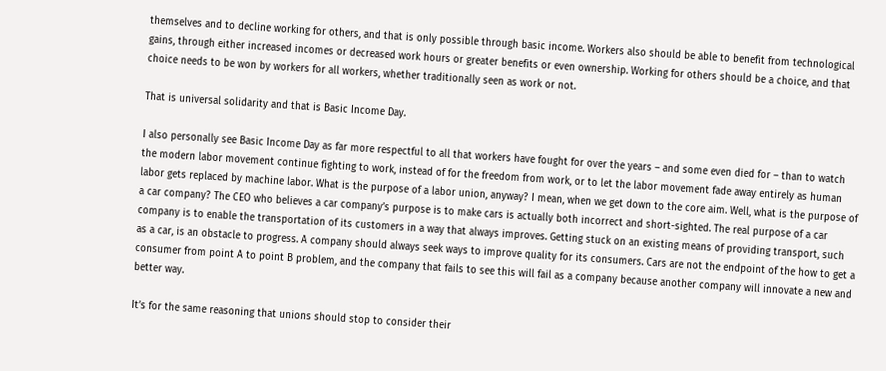themselves and to decline working for others, and that is only possible through basic income. Workers also should be able to benefit from technological gains, through either increased incomes or decreased work hours or greater benefits or even ownership. Working for others should be a choice, and that choice needs to be won by workers for all workers, whether traditionally seen as work or not.

That is universal solidarity and that is Basic Income Day.

I also personally see Basic Income Day as far more respectful to all that workers have fought for over the years – and some even died for – than to watch the modern labor movement continue fighting to work, instead of for the freedom from work, or to let the labor movement fade away entirely as human labor gets replaced by machine labor. What is the purpose of a labor union, anyway? I mean, when we get down to the core aim. Well, what is the purpose of a car company? The CEO who believes a car company’s purpose is to make cars is actually both incorrect and short-sighted. The real purpose of a car company is to enable the transportation of its customers in a way that always improves. Getting stuck on an existing means of providing transport, such as a car, is an obstacle to progress. A company should always seek ways to improve quality for its consumers. Cars are not the endpoint of the how to get a consumer from point A to point B problem, and the company that fails to see this will fail as a company because another company will innovate a new and better way.

It’s for the same reasoning that unions should stop to consider their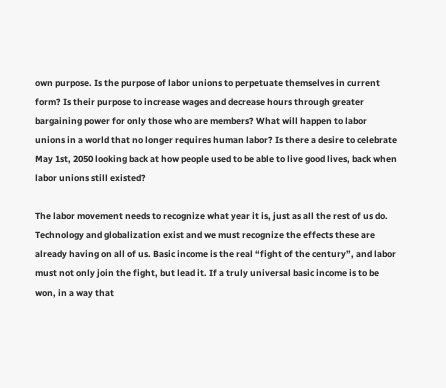own purpose. Is the purpose of labor unions to perpetuate themselves in current form? Is their purpose to increase wages and decrease hours through greater bargaining power for only those who are members? What will happen to labor unions in a world that no longer requires human labor? Is there a desire to celebrate May 1st, 2050 looking back at how people used to be able to live good lives, back when labor unions still existed?

The labor movement needs to recognize what year it is, just as all the rest of us do. Technology and globalization exist and we must recognize the effects these are already having on all of us. Basic income is the real “fight of the century”, and labor must not only join the fight, but lead it. If a truly universal basic income is to be won, in a way that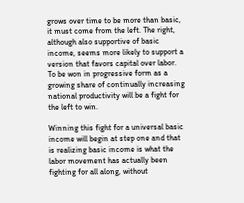grows over time to be more than basic, it must come from the left. The right, although also supportive of basic income, seems more likely to support a version that favors capital over labor. To be won in progressive form as a growing share of continually increasing national productivity will be a fight for the left to win.

Winning this fight for a universal basic income will begin at step one and that is realizing basic income is what the labor movement has actually been fighting for all along, without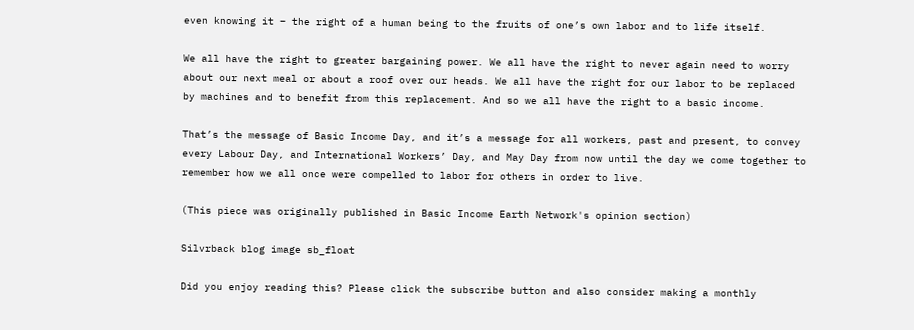even knowing it – the right of a human being to the fruits of one’s own labor and to life itself.

We all have the right to greater bargaining power. We all have the right to never again need to worry about our next meal or about a roof over our heads. We all have the right for our labor to be replaced by machines and to benefit from this replacement. And so we all have the right to a basic income.

That’s the message of Basic Income Day, and it’s a message for all workers, past and present, to convey every Labour Day, and International Workers’ Day, and May Day from now until the day we come together to remember how we all once were compelled to labor for others in order to live.

(This piece was originally published in Basic Income Earth Network's opinion section)

Silvrback blog image sb_float

Did you enjoy reading this? Please click the subscribe button and also consider making a monthly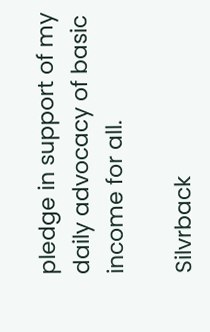pledge in support of my daily advocacy of basic income for all.

Silvrback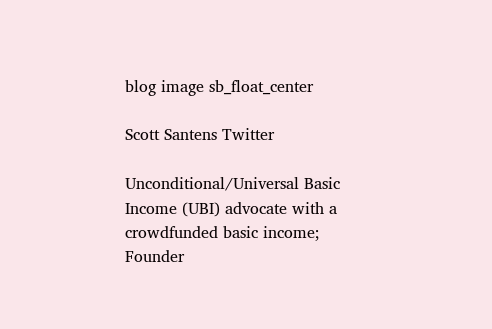blog image sb_float_center

Scott Santens Twitter

Unconditional/Universal Basic Income (UBI) advocate with a crowdfunded basic income; Founder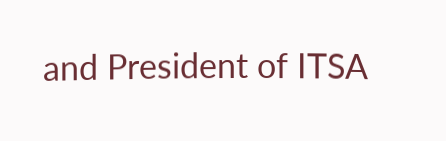and President of ITSA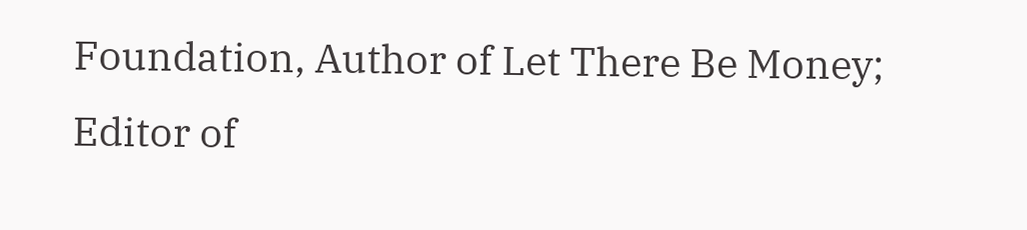Foundation, Author of Let There Be Money; Editor of